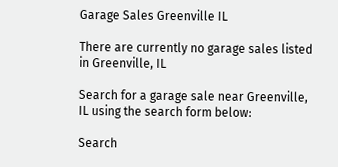Garage Sales Greenville IL

There are currently no garage sales listed in Greenville, IL

Search for a garage sale near Greenville, IL using the search form below:

Search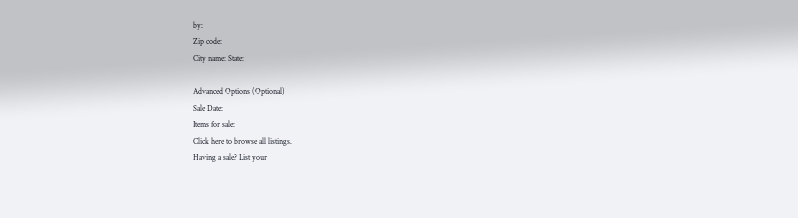by:
Zip code:
City name: State:

Advanced Options (Optional)
Sale Date:
Items for sale:
Click here to browse all listings.
Having a sale? List your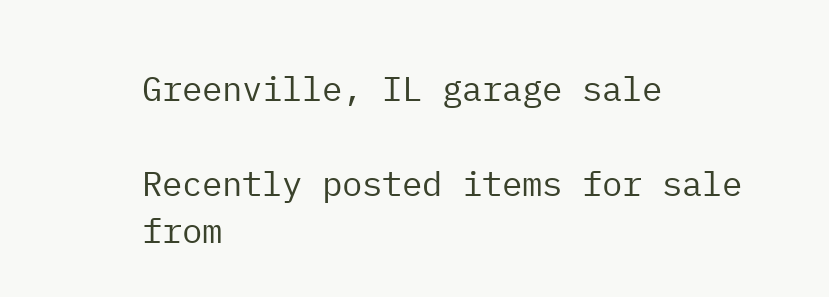Greenville, IL garage sale

Recently posted items for sale from